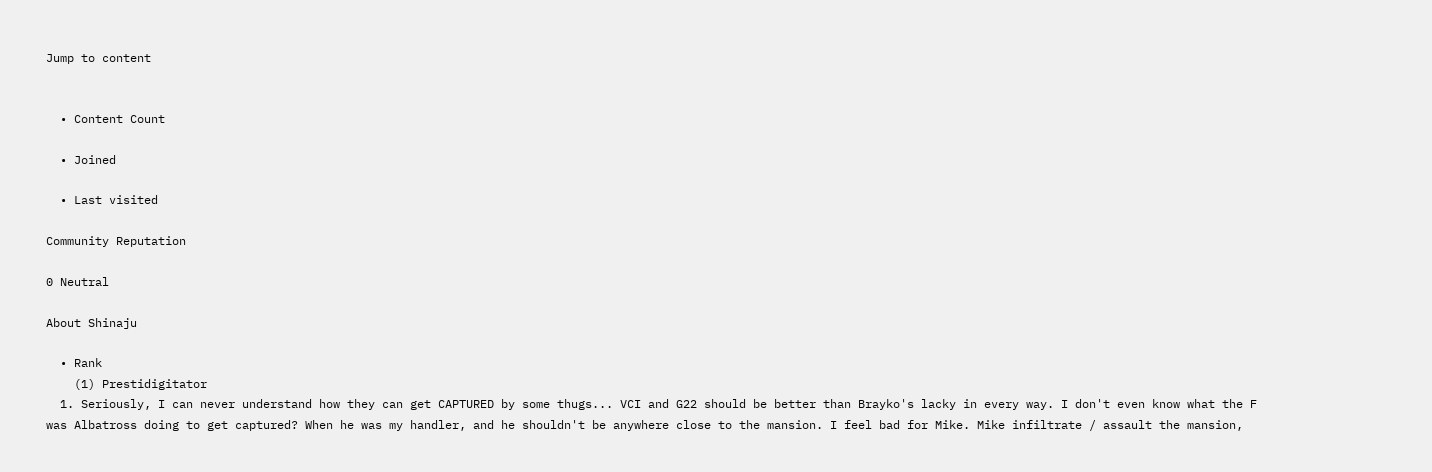Jump to content


  • Content Count

  • Joined

  • Last visited

Community Reputation

0 Neutral

About Shinaju

  • Rank
    (1) Prestidigitator
  1. Seriously, I can never understand how they can get CAPTURED by some thugs... VCI and G22 should be better than Brayko's lacky in every way. I don't even know what the F was Albatross doing to get captured? When he was my handler, and he shouldn't be anywhere close to the mansion. I feel bad for Mike. Mike infiltrate / assault the mansion,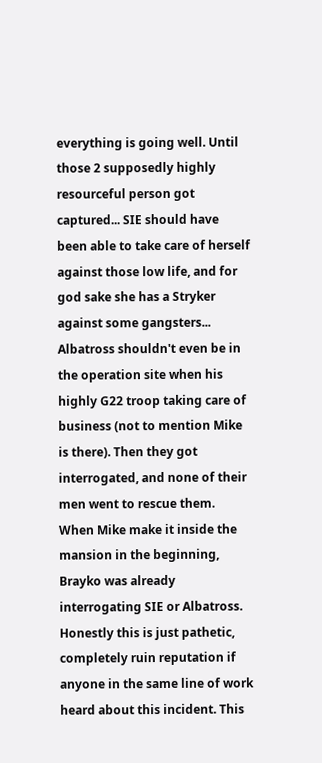everything is going well. Until those 2 supposedly highly resourceful person got captured... SIE should have been able to take care of herself against those low life, and for god sake she has a Stryker against some gangsters... Albatross shouldn't even be in the operation site when his highly G22 troop taking care of business (not to mention Mike is there). Then they got interrogated, and none of their men went to rescue them. When Mike make it inside the mansion in the beginning, Brayko was already interrogating SIE or Albatross. Honestly this is just pathetic, completely ruin reputation if anyone in the same line of work heard about this incident. This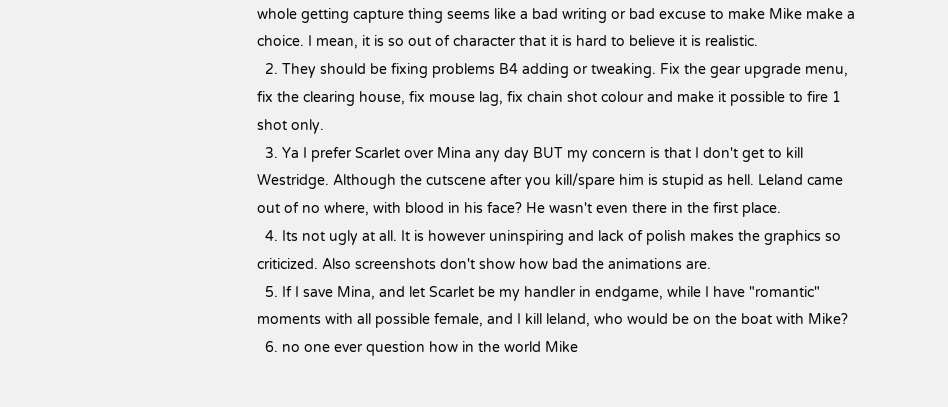whole getting capture thing seems like a bad writing or bad excuse to make Mike make a choice. I mean, it is so out of character that it is hard to believe it is realistic.
  2. They should be fixing problems B4 adding or tweaking. Fix the gear upgrade menu, fix the clearing house, fix mouse lag, fix chain shot colour and make it possible to fire 1 shot only.
  3. Ya I prefer Scarlet over Mina any day BUT my concern is that I don't get to kill Westridge. Although the cutscene after you kill/spare him is stupid as hell. Leland came out of no where, with blood in his face? He wasn't even there in the first place.
  4. Its not ugly at all. It is however uninspiring and lack of polish makes the graphics so criticized. Also screenshots don't show how bad the animations are.
  5. If I save Mina, and let Scarlet be my handler in endgame, while I have "romantic" moments with all possible female, and I kill leland, who would be on the boat with Mike?
  6. no one ever question how in the world Mike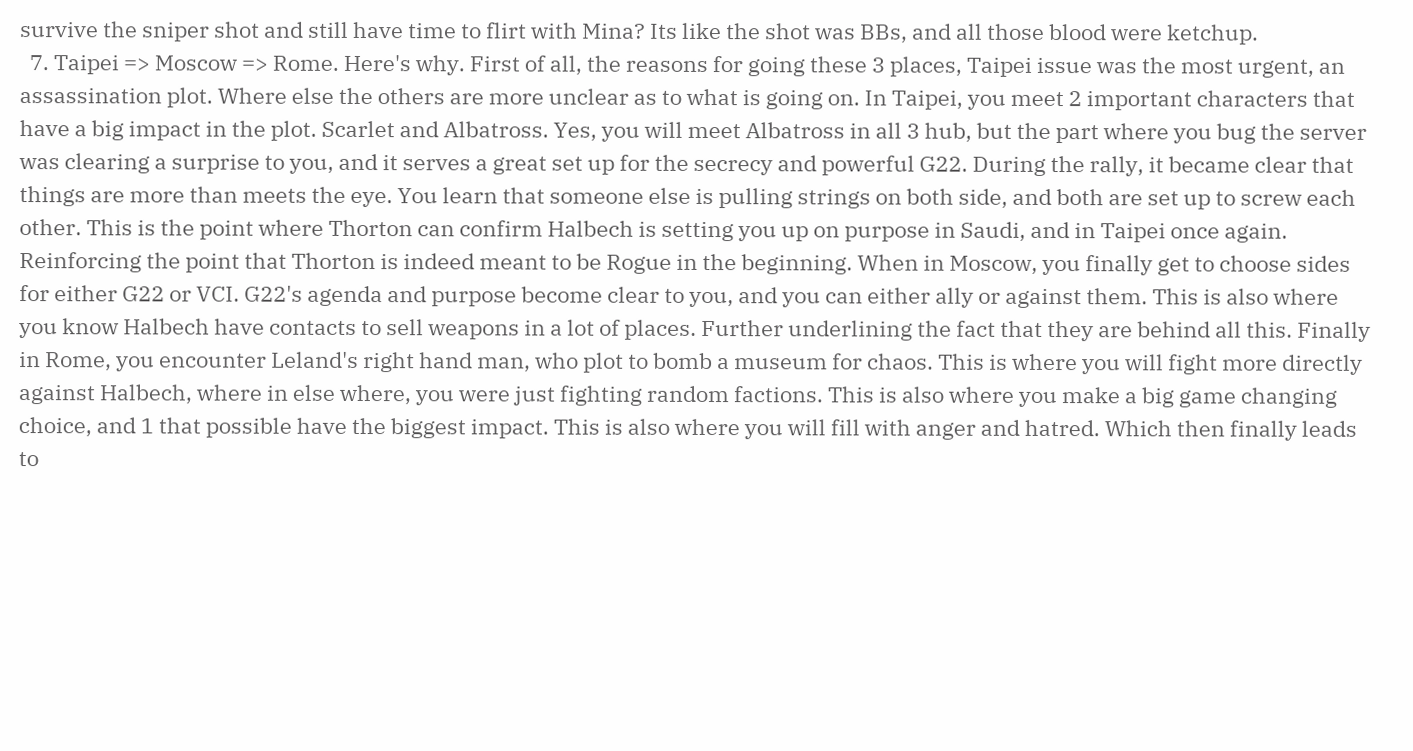survive the sniper shot and still have time to flirt with Mina? Its like the shot was BBs, and all those blood were ketchup.
  7. Taipei => Moscow => Rome. Here's why. First of all, the reasons for going these 3 places, Taipei issue was the most urgent, an assassination plot. Where else the others are more unclear as to what is going on. In Taipei, you meet 2 important characters that have a big impact in the plot. Scarlet and Albatross. Yes, you will meet Albatross in all 3 hub, but the part where you bug the server was clearing a surprise to you, and it serves a great set up for the secrecy and powerful G22. During the rally, it became clear that things are more than meets the eye. You learn that someone else is pulling strings on both side, and both are set up to screw each other. This is the point where Thorton can confirm Halbech is setting you up on purpose in Saudi, and in Taipei once again. Reinforcing the point that Thorton is indeed meant to be Rogue in the beginning. When in Moscow, you finally get to choose sides for either G22 or VCI. G22's agenda and purpose become clear to you, and you can either ally or against them. This is also where you know Halbech have contacts to sell weapons in a lot of places. Further underlining the fact that they are behind all this. Finally in Rome, you encounter Leland's right hand man, who plot to bomb a museum for chaos. This is where you will fight more directly against Halbech, where in else where, you were just fighting random factions. This is also where you make a big game changing choice, and 1 that possible have the biggest impact. This is also where you will fill with anger and hatred. Which then finally leads to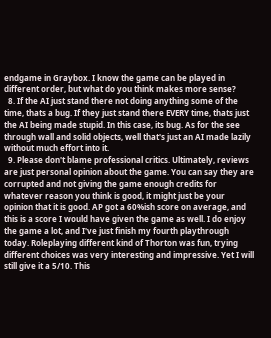endgame in Graybox. I know the game can be played in different order, but what do you think makes more sense?
  8. If the AI just stand there not doing anything some of the time, thats a bug. If they just stand there EVERY time, thats just the AI being made stupid. In this case, its bug. As for the see through wall and solid objects, well that's just an AI made lazily without much effort into it.
  9. Please don't blame professional critics. Ultimately, reviews are just personal opinion about the game. You can say they are corrupted and not giving the game enough credits for whatever reason you think is good, it might just be your opinion that it is good. AP got a 60%ish score on average, and this is a score I would have given the game as well. I do enjoy the game a lot, and I've just finish my fourth playthrough today. Roleplaying different kind of Thorton was fun, trying different choices was very interesting and impressive. Yet I will still give it a 5/10. This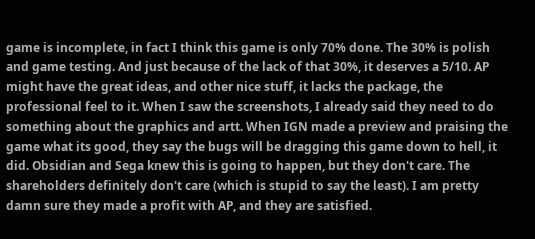game is incomplete, in fact I think this game is only 70% done. The 30% is polish and game testing. And just because of the lack of that 30%, it deserves a 5/10. AP might have the great ideas, and other nice stuff, it lacks the package, the professional feel to it. When I saw the screenshots, I already said they need to do something about the graphics and artt. When IGN made a preview and praising the game what its good, they say the bugs will be dragging this game down to hell, it did. Obsidian and Sega knew this is going to happen, but they don't care. The shareholders definitely don't care (which is stupid to say the least). I am pretty damn sure they made a profit with AP, and they are satisfied.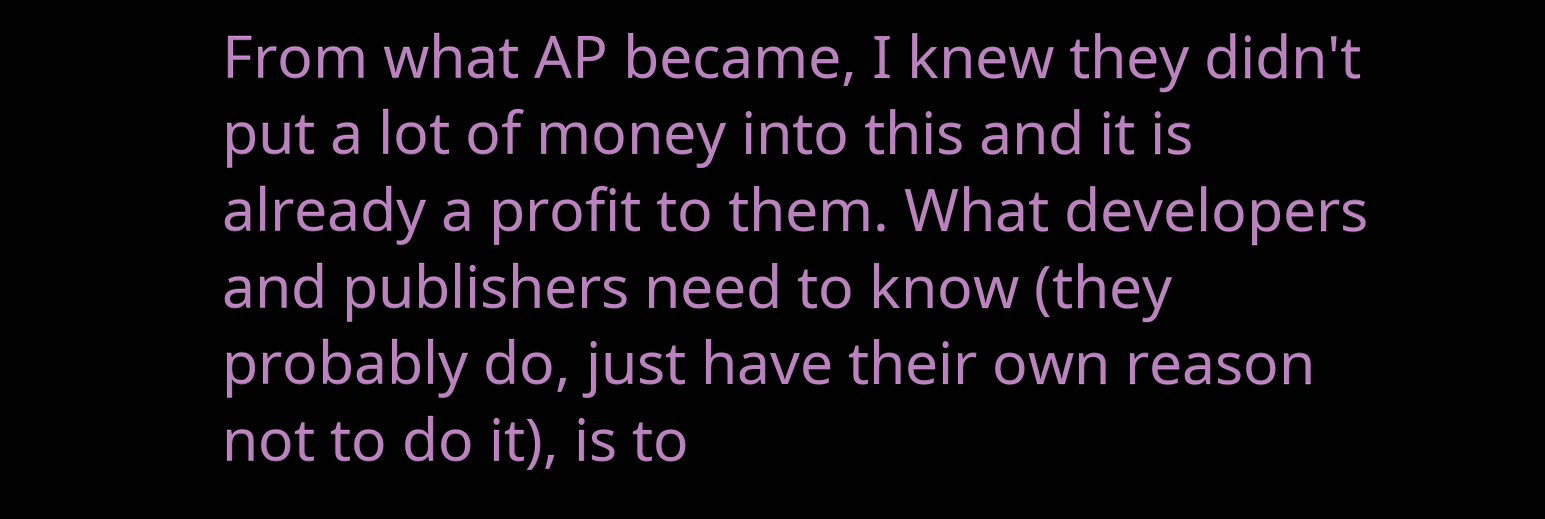From what AP became, I knew they didn't put a lot of money into this and it is already a profit to them. What developers and publishers need to know (they probably do, just have their own reason not to do it), is to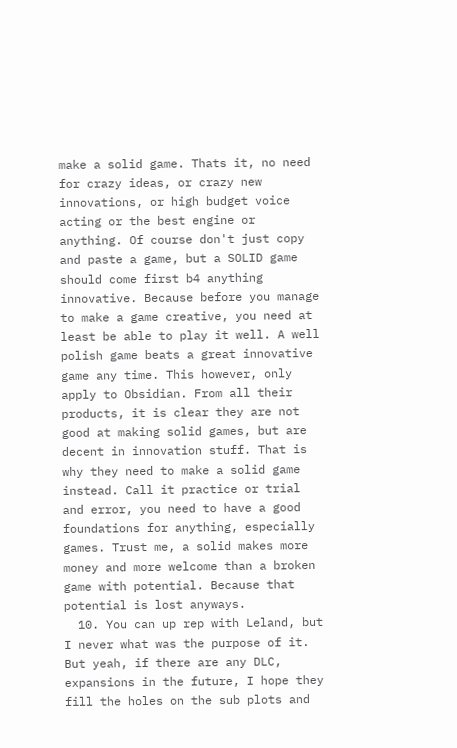make a solid game. Thats it, no need for crazy ideas, or crazy new innovations, or high budget voice acting or the best engine or anything. Of course don't just copy and paste a game, but a SOLID game should come first b4 anything innovative. Because before you manage to make a game creative, you need at least be able to play it well. A well polish game beats a great innovative game any time. This however, only apply to Obsidian. From all their products, it is clear they are not good at making solid games, but are decent in innovation stuff. That is why they need to make a solid game instead. Call it practice or trial and error, you need to have a good foundations for anything, especially games. Trust me, a solid makes more money and more welcome than a broken game with potential. Because that potential is lost anyways.
  10. You can up rep with Leland, but I never what was the purpose of it. But yeah, if there are any DLC, expansions in the future, I hope they fill the holes on the sub plots and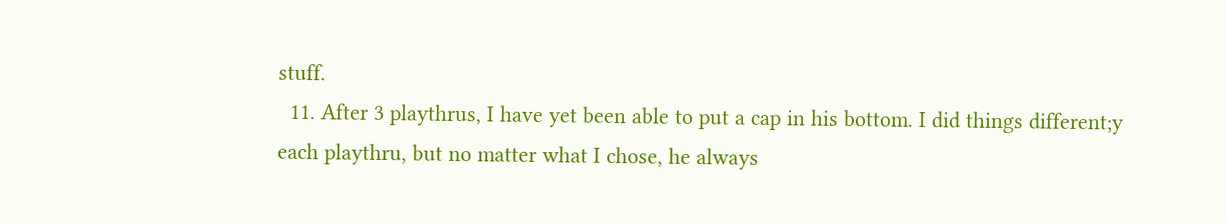stuff.
  11. After 3 playthrus, I have yet been able to put a cap in his bottom. I did things different;y each playthru, but no matter what I chose, he always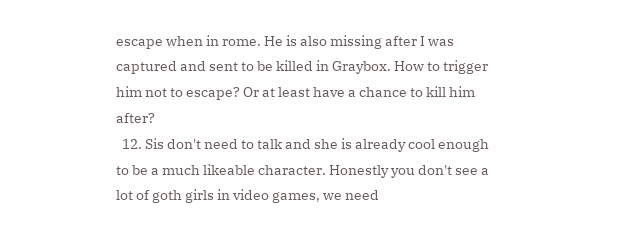escape when in rome. He is also missing after I was captured and sent to be killed in Graybox. How to trigger him not to escape? Or at least have a chance to kill him after?
  12. Sis don't need to talk and she is already cool enough to be a much likeable character. Honestly you don't see a lot of goth girls in video games, we need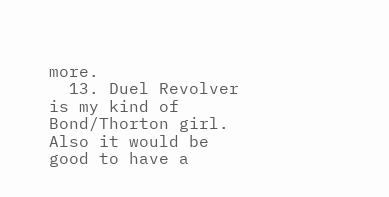more.
  13. Duel Revolver is my kind of Bond/Thorton girl. Also it would be good to have a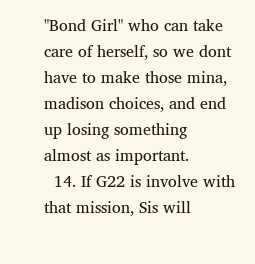"Bond Girl" who can take care of herself, so we dont have to make those mina, madison choices, and end up losing something almost as important.
  14. If G22 is involve with that mission, Sis will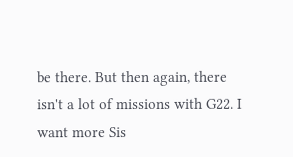be there. But then again, there isn't a lot of missions with G22. I want more Sis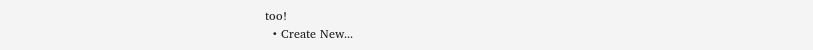too!
  • Create New...